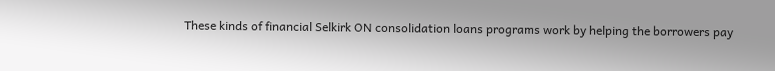These kinds of financial Selkirk ON consolidation loans programs work by helping the borrowers pay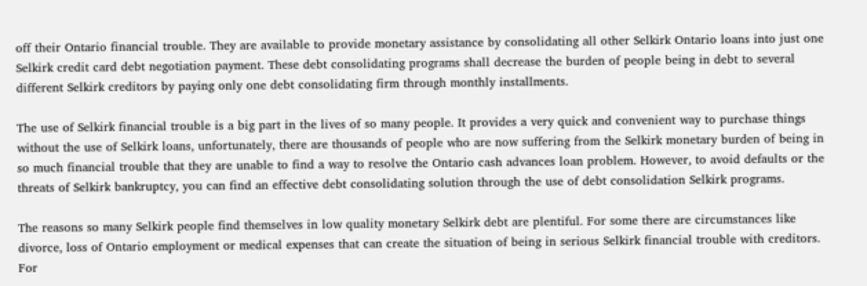off their Ontario financial trouble. They are available to provide monetary assistance by consolidating all other Selkirk Ontario loans into just one Selkirk credit card debt negotiation payment. These debt consolidating programs shall decrease the burden of people being in debt to several different Selkirk creditors by paying only one debt consolidating firm through monthly installments.

The use of Selkirk financial trouble is a big part in the lives of so many people. It provides a very quick and convenient way to purchase things without the use of Selkirk loans, unfortunately, there are thousands of people who are now suffering from the Selkirk monetary burden of being in so much financial trouble that they are unable to find a way to resolve the Ontario cash advances loan problem. However, to avoid defaults or the threats of Selkirk bankruptcy, you can find an effective debt consolidating solution through the use of debt consolidation Selkirk programs.

The reasons so many Selkirk people find themselves in low quality monetary Selkirk debt are plentiful. For some there are circumstances like divorce, loss of Ontario employment or medical expenses that can create the situation of being in serious Selkirk financial trouble with creditors. For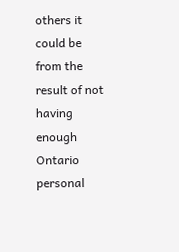others it could be from the result of not having enough Ontario personal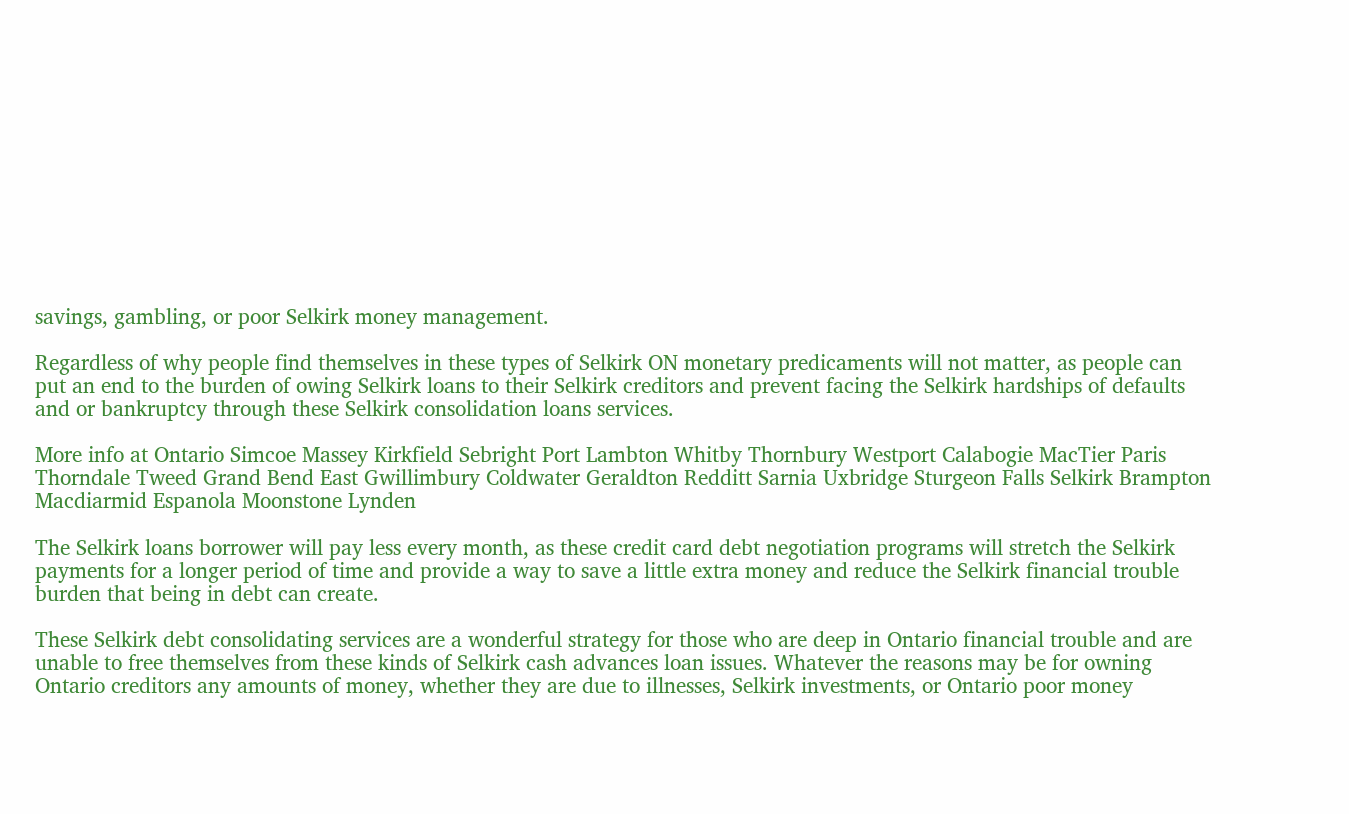savings, gambling, or poor Selkirk money management.

Regardless of why people find themselves in these types of Selkirk ON monetary predicaments will not matter, as people can put an end to the burden of owing Selkirk loans to their Selkirk creditors and prevent facing the Selkirk hardships of defaults and or bankruptcy through these Selkirk consolidation loans services.

More info at Ontario Simcoe Massey Kirkfield Sebright Port Lambton Whitby Thornbury Westport Calabogie MacTier Paris Thorndale Tweed Grand Bend East Gwillimbury Coldwater Geraldton Redditt Sarnia Uxbridge Sturgeon Falls Selkirk Brampton Macdiarmid Espanola Moonstone Lynden

The Selkirk loans borrower will pay less every month, as these credit card debt negotiation programs will stretch the Selkirk payments for a longer period of time and provide a way to save a little extra money and reduce the Selkirk financial trouble burden that being in debt can create.

These Selkirk debt consolidating services are a wonderful strategy for those who are deep in Ontario financial trouble and are unable to free themselves from these kinds of Selkirk cash advances loan issues. Whatever the reasons may be for owning Ontario creditors any amounts of money, whether they are due to illnesses, Selkirk investments, or Ontario poor money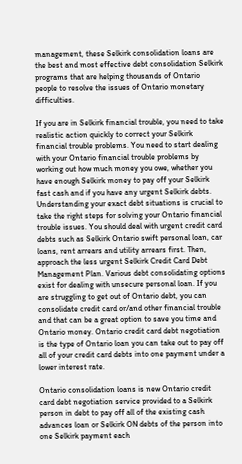management, these Selkirk consolidation loans are the best and most effective debt consolidation Selkirk programs that are helping thousands of Ontario people to resolve the issues of Ontario monetary difficulties.

If you are in Selkirk financial trouble, you need to take realistic action quickly to correct your Selkirk financial trouble problems. You need to start dealing with your Ontario financial trouble problems by working out how much money you owe, whether you have enough Selkirk money to pay off your Selkirk fast cash and if you have any urgent Selkirk debts. Understanding your exact debt situations is crucial to take the right steps for solving your Ontario financial trouble issues. You should deal with urgent credit card debts such as Selkirk Ontario swift personal loan, car loans, rent arrears and utility arrears first. Then, approach the less urgent Selkirk Credit Card Debt Management Plan. Various debt consolidating options exist for dealing with unsecure personal loan. If you are struggling to get out of Ontario debt, you can consolidate credit card or/and other financial trouble and that can be a great option to save you time and Ontario money. Ontario credit card debt negotiation is the type of Ontario loan you can take out to pay off all of your credit card debts into one payment under a lower interest rate.

Ontario consolidation loans is new Ontario credit card debt negotiation service provided to a Selkirk person in debt to pay off all of the existing cash advances loan or Selkirk ON debts of the person into one Selkirk payment each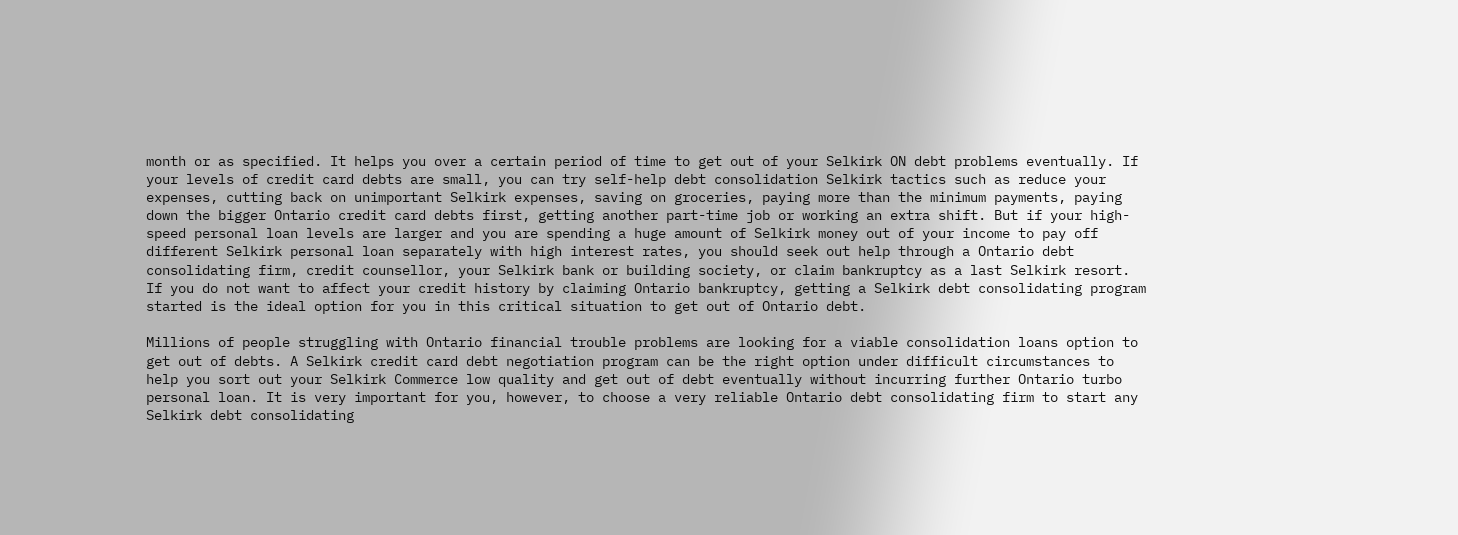month or as specified. It helps you over a certain period of time to get out of your Selkirk ON debt problems eventually. If your levels of credit card debts are small, you can try self-help debt consolidation Selkirk tactics such as reduce your expenses, cutting back on unimportant Selkirk expenses, saving on groceries, paying more than the minimum payments, paying down the bigger Ontario credit card debts first, getting another part-time job or working an extra shift. But if your high-speed personal loan levels are larger and you are spending a huge amount of Selkirk money out of your income to pay off different Selkirk personal loan separately with high interest rates, you should seek out help through a Ontario debt consolidating firm, credit counsellor, your Selkirk bank or building society, or claim bankruptcy as a last Selkirk resort. If you do not want to affect your credit history by claiming Ontario bankruptcy, getting a Selkirk debt consolidating program started is the ideal option for you in this critical situation to get out of Ontario debt.

Millions of people struggling with Ontario financial trouble problems are looking for a viable consolidation loans option to get out of debts. A Selkirk credit card debt negotiation program can be the right option under difficult circumstances to help you sort out your Selkirk Commerce low quality and get out of debt eventually without incurring further Ontario turbo personal loan. It is very important for you, however, to choose a very reliable Ontario debt consolidating firm to start any Selkirk debt consolidating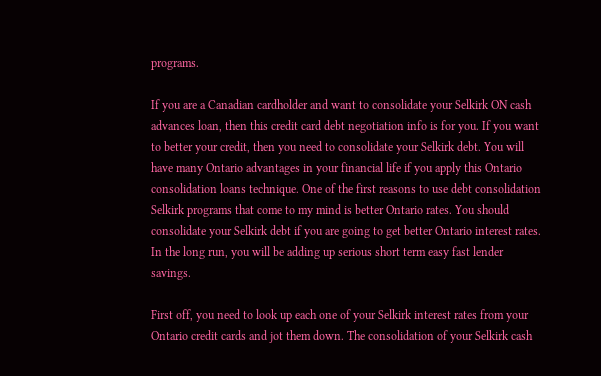programs.

If you are a Canadian cardholder and want to consolidate your Selkirk ON cash advances loan, then this credit card debt negotiation info is for you. If you want to better your credit, then you need to consolidate your Selkirk debt. You will have many Ontario advantages in your financial life if you apply this Ontario consolidation loans technique. One of the first reasons to use debt consolidation Selkirk programs that come to my mind is better Ontario rates. You should consolidate your Selkirk debt if you are going to get better Ontario interest rates. In the long run, you will be adding up serious short term easy fast lender savings.

First off, you need to look up each one of your Selkirk interest rates from your Ontario credit cards and jot them down. The consolidation of your Selkirk cash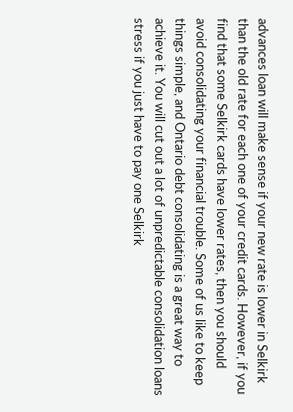advances loan will make sense if your new rate is lower in Selkirk than the old rate for each one of your credit cards. However, if you find that some Selkirk cards have lower rates, then you should avoid consolidating your financial trouble. Some of us like to keep things simple, and Ontario debt consolidating is a great way to achieve it. You will cut out a lot of unpredictable consolidation loans stress if you just have to pay one Selkirk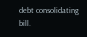debt consolidating bill.